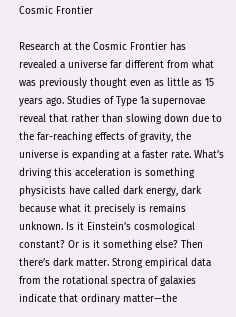Cosmic Frontier

Research at the Cosmic Frontier has revealed a universe far different from what was previously thought even as little as 15 years ago. Studies of Type 1a supernovae reveal that rather than slowing down due to the far-reaching effects of gravity, the universe is expanding at a faster rate. What’s driving this acceleration is something physicists have called dark energy, dark because what it precisely is remains unknown. Is it Einstein’s cosmological constant? Or is it something else? Then there’s dark matter. Strong empirical data from the rotational spectra of galaxies indicate that ordinary matter—the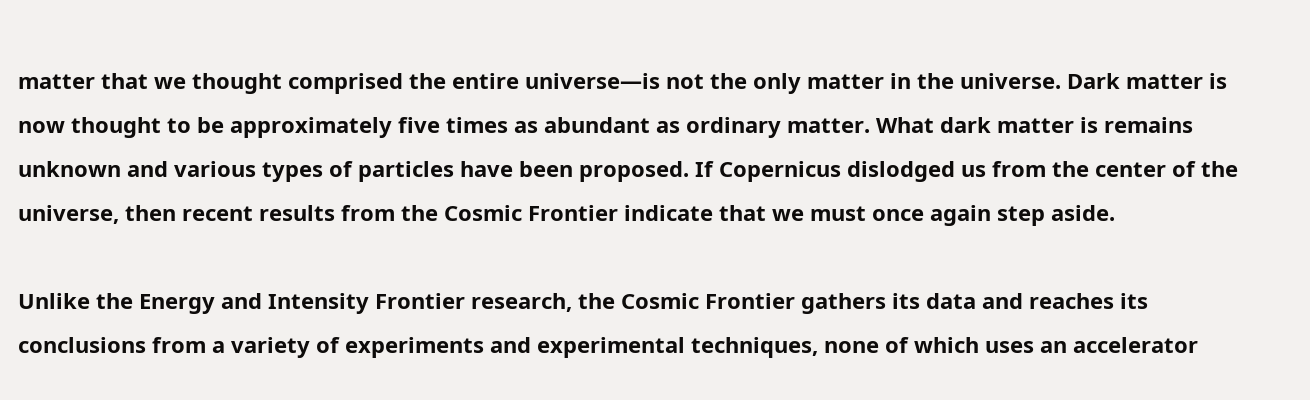matter that we thought comprised the entire universe—is not the only matter in the universe. Dark matter is now thought to be approximately five times as abundant as ordinary matter. What dark matter is remains unknown and various types of particles have been proposed. If Copernicus dislodged us from the center of the universe, then recent results from the Cosmic Frontier indicate that we must once again step aside.

Unlike the Energy and Intensity Frontier research, the Cosmic Frontier gathers its data and reaches its conclusions from a variety of experiments and experimental techniques, none of which uses an accelerator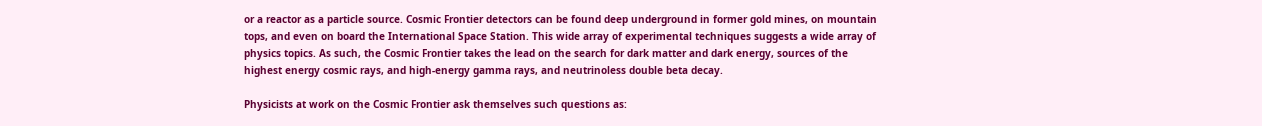or a reactor as a particle source. Cosmic Frontier detectors can be found deep underground in former gold mines, on mountain tops, and even on board the International Space Station. This wide array of experimental techniques suggests a wide array of physics topics. As such, the Cosmic Frontier takes the lead on the search for dark matter and dark energy, sources of the highest energy cosmic rays, and high-energy gamma rays, and neutrinoless double beta decay.

Physicists at work on the Cosmic Frontier ask themselves such questions as: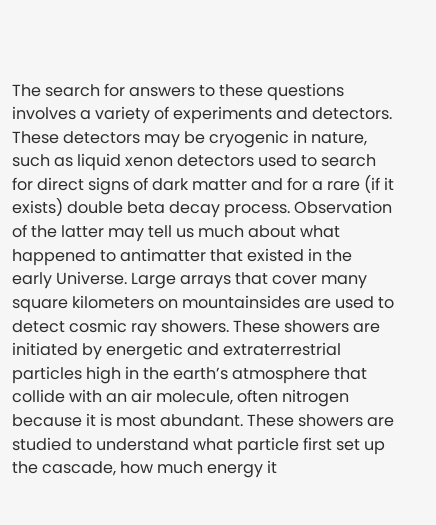The search for answers to these questions involves a variety of experiments and detectors. These detectors may be cryogenic in nature, such as liquid xenon detectors used to search for direct signs of dark matter and for a rare (if it exists) double beta decay process. Observation of the latter may tell us much about what happened to antimatter that existed in the early Universe. Large arrays that cover many square kilometers on mountainsides are used to detect cosmic ray showers. These showers are initiated by energetic and extraterrestrial particles high in the earth’s atmosphere that collide with an air molecule, often nitrogen because it is most abundant. These showers are studied to understand what particle first set up the cascade, how much energy it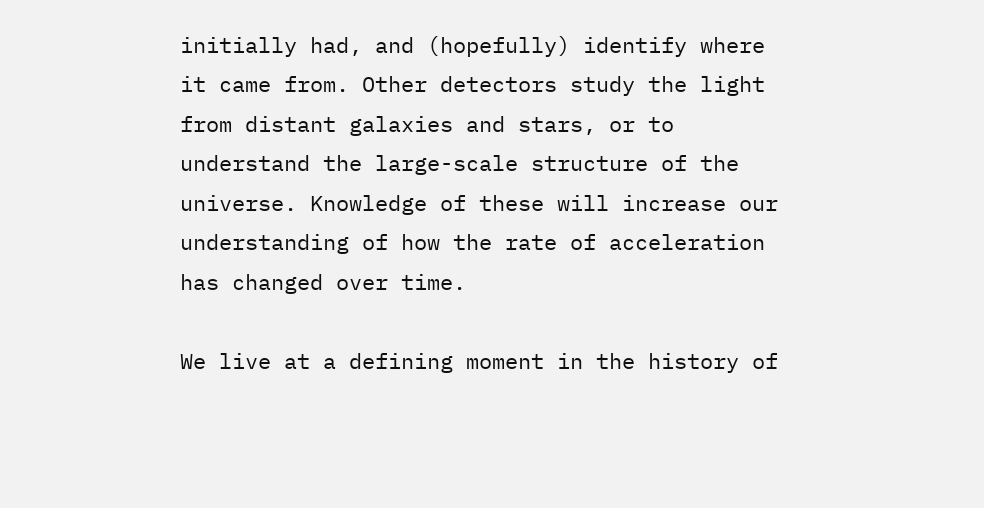initially had, and (hopefully) identify where it came from. Other detectors study the light from distant galaxies and stars, or to understand the large-scale structure of the universe. Knowledge of these will increase our understanding of how the rate of acceleration has changed over time.

We live at a defining moment in the history of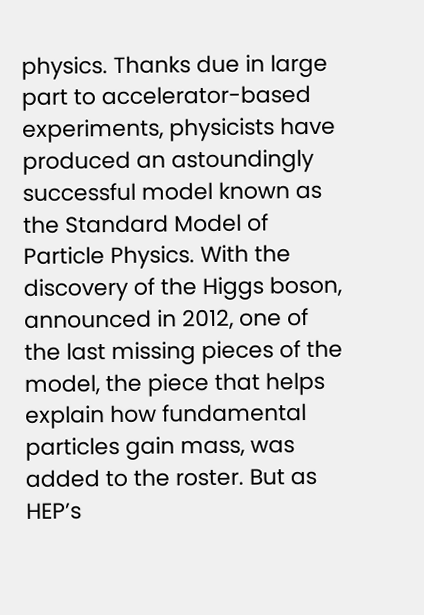physics. Thanks due in large part to accelerator-based experiments, physicists have produced an astoundingly successful model known as the Standard Model of Particle Physics. With the discovery of the Higgs boson, announced in 2012, one of the last missing pieces of the model, the piece that helps explain how fundamental particles gain mass, was added to the roster. But as HEP’s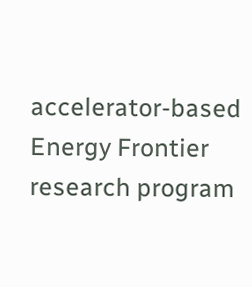accelerator-based Energy Frontier research program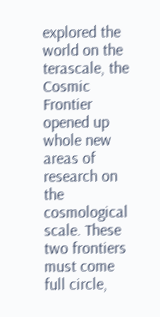explored the world on the terascale, the Cosmic Frontier opened up whole new areas of research on the cosmological scale. These two frontiers must come full circle,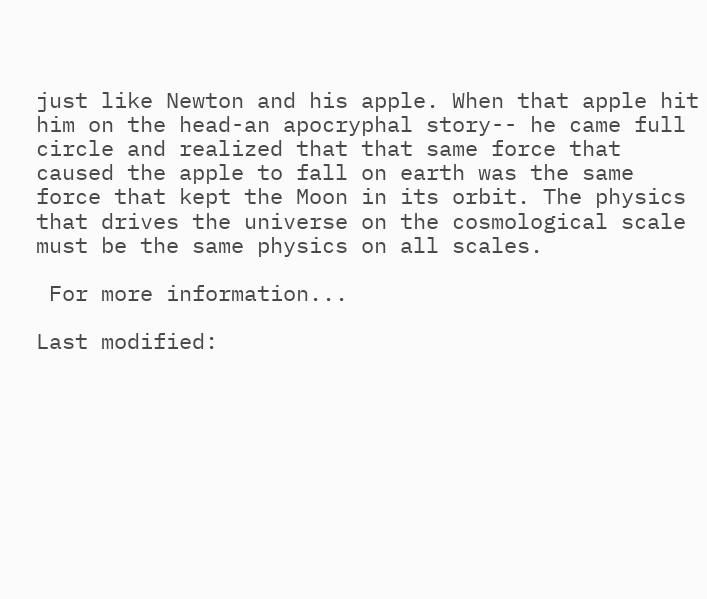just like Newton and his apple. When that apple hit him on the head-an apocryphal story-- he came full circle and realized that that same force that caused the apple to fall on earth was the same force that kept the Moon in its orbit. The physics that drives the universe on the cosmological scale must be the same physics on all scales.

 For more information...

Last modified: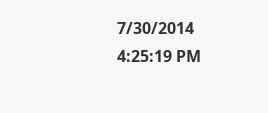7/30/2014 4:25:19 PM